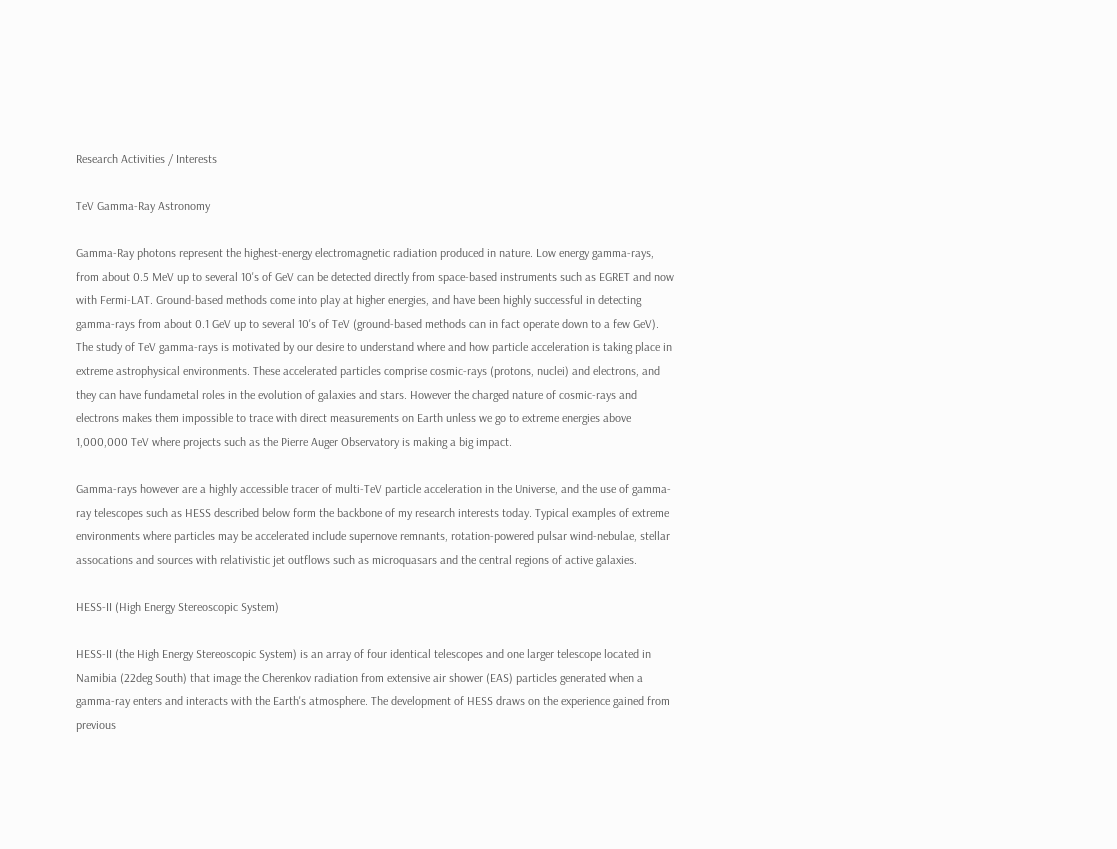Research Activities / Interests

TeV Gamma-Ray Astronomy

Gamma-Ray photons represent the highest-energy electromagnetic radiation produced in nature. Low energy gamma-rays, from about 0.5 MeV up to several 10's of GeV can be detected directly from space-based instruments such as EGRET and now with Fermi-LAT. Ground-based methods come into play at higher energies, and have been highly successful in detecting gamma-rays from about 0.1 GeV up to several 10's of TeV (ground-based methods can in fact operate down to a few GeV). The study of TeV gamma-rays is motivated by our desire to understand where and how particle acceleration is taking place in extreme astrophysical environments. These accelerated particles comprise cosmic-rays (protons, nuclei) and electrons, and they can have fundametal roles in the evolution of galaxies and stars. However the charged nature of cosmic-rays and electrons makes them impossible to trace with direct measurements on Earth unless we go to extreme energies above 1,000,000 TeV where projects such as the Pierre Auger Observatory is making a big impact.

Gamma-rays however are a highly accessible tracer of multi-TeV particle acceleration in the Universe, and the use of gamma-ray telescopes such as HESS described below form the backbone of my research interests today. Typical examples of extreme environments where particles may be accelerated include supernove remnants, rotation-powered pulsar wind-nebulae, stellar assocations and sources with relativistic jet outflows such as microquasars and the central regions of active galaxies.

HESS-II (High Energy Stereoscopic System)

HESS-II (the High Energy Stereoscopic System) is an array of four identical telescopes and one larger telescope located in Namibia (22deg South) that image the Cherenkov radiation from extensive air shower (EAS) particles generated when a gamma-ray enters and interacts with the Earth's atmosphere. The development of HESS draws on the experience gained from previous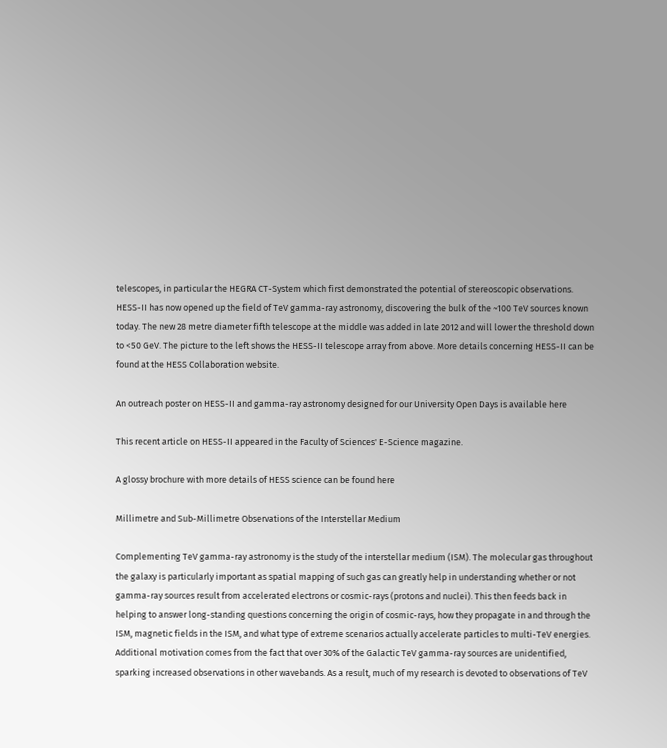telescopes, in particular the HEGRA CT-System which first demonstrated the potential of stereoscopic observations. HESS-II has now opened up the field of TeV gamma-ray astronomy, discovering the bulk of the ~100 TeV sources known today. The new 28 metre diameter fifth telescope at the middle was added in late 2012 and will lower the threshold down to <50 GeV. The picture to the left shows the HESS-II telescope array from above. More details concerning HESS-II can be found at the HESS Collaboration website.

An outreach poster on HESS-II and gamma-ray astronomy designed for our University Open Days is available here

This recent article on HESS-II appeared in the Faculty of Sciences' E-Science magazine.

A glossy brochure with more details of HESS science can be found here

Millimetre and Sub-Millimetre Observations of the Interstellar Medium

Complementing TeV gamma-ray astronomy is the study of the interstellar medium (ISM). The molecular gas throughout the galaxy is particularly important as spatial mapping of such gas can greatly help in understanding whether or not gamma-ray sources result from accelerated electrons or cosmic-rays (protons and nuclei). This then feeds back in helping to answer long-standing questions concerning the origin of cosmic-rays, how they propagate in and through the ISM, magnetic fields in the ISM, and what type of extreme scenarios actually accelerate particles to multi-TeV energies. Additional motivation comes from the fact that over 30% of the Galactic TeV gamma-ray sources are unidentified, sparking increased observations in other wavebands. As a result, much of my research is devoted to observations of TeV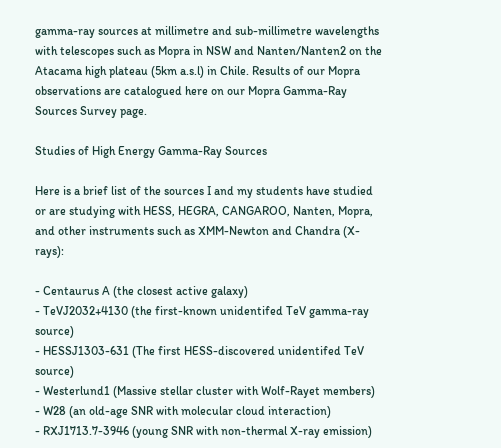gamma-ray sources at millimetre and sub-millimetre wavelengths with telescopes such as Mopra in NSW and Nanten/Nanten2 on the Atacama high plateau (5km a.s.l) in Chile. Results of our Mopra observations are catalogued here on our Mopra Gamma-Ray Sources Survey page.

Studies of High Energy Gamma-Ray Sources

Here is a brief list of the sources I and my students have studied or are studying with HESS, HEGRA, CANGAROO, Nanten, Mopra, and other instruments such as XMM-Newton and Chandra (X-rays):

- Centaurus A (the closest active galaxy)
- TeVJ2032+4130 (the first-known unidentifed TeV gamma-ray source)
- HESSJ1303-631 (The first HESS-discovered unidentifed TeV source)
- Westerlund1 (Massive stellar cluster with Wolf-Rayet members)
- W28 (an old-age SNR with molecular cloud interaction)
- RXJ1713.7-3946 (young SNR with non-thermal X-ray emission)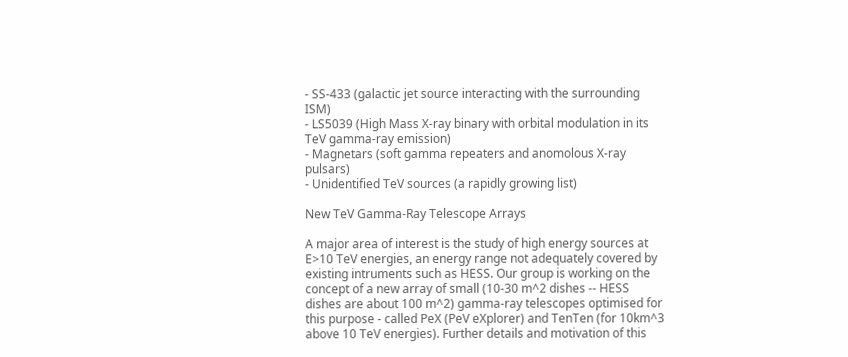- SS-433 (galactic jet source interacting with the surrounding ISM)
- LS5039 (High Mass X-ray binary with orbital modulation in its TeV gamma-ray emission)
- Magnetars (soft gamma repeaters and anomolous X-ray pulsars)
- Unidentified TeV sources (a rapidly growing list)

New TeV Gamma-Ray Telescope Arrays

A major area of interest is the study of high energy sources at E>10 TeV energies, an energy range not adequately covered by existing intruments such as HESS. Our group is working on the concept of a new array of small (10-30 m^2 dishes -- HESS dishes are about 100 m^2) gamma-ray telescopes optimised for this purpose - called PeX (PeV eXplorer) and TenTen (for 10km^3 above 10 TeV energies). Further details and motivation of this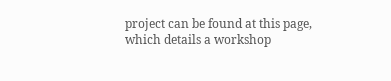project can be found at this page, which details a workshop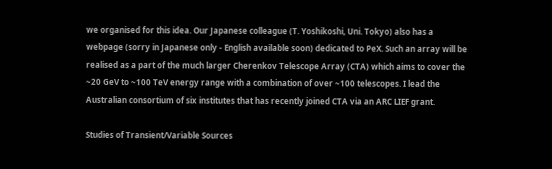we organised for this idea. Our Japanese colleague (T. Yoshikoshi, Uni. Tokyo) also has a webpage (sorry in Japanese only - English available soon) dedicated to PeX. Such an array will be realised as a part of the much larger Cherenkov Telescope Array (CTA) which aims to cover the ~20 GeV to ~100 TeV energy range with a combination of over ~100 telescopes. I lead the Australian consortium of six institutes that has recently joined CTA via an ARC LIEF grant.

Studies of Transient/Variable Sources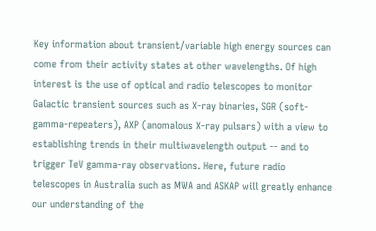Key information about transient/variable high energy sources can come from their activity states at other wavelengths. Of high interest is the use of optical and radio telescopes to monitor Galactic transient sources such as X-ray binaries, SGR (soft-gamma-repeaters), AXP (anomalous X-ray pulsars) with a view to establishing trends in their multiwavelength output -- and to trigger TeV gamma-ray observations. Here, future radio telescopes in Australia such as MWA and ASKAP will greatly enhance our understanding of the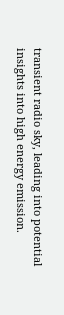transient radio sky, leading into potential insights into high energy emission.